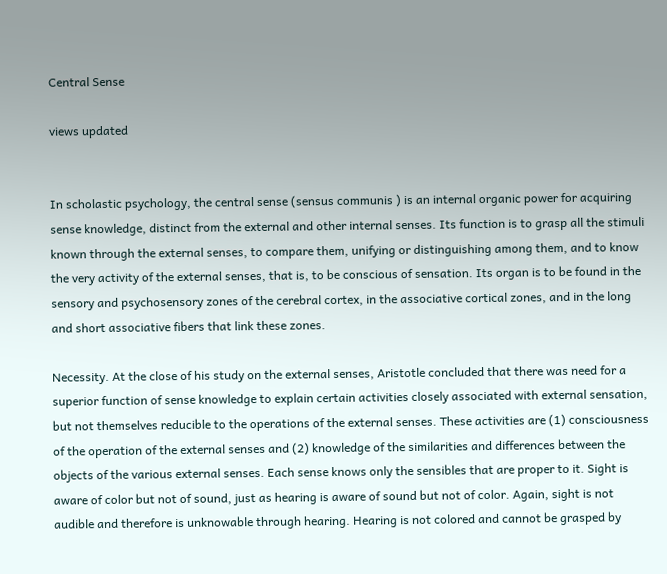Central Sense

views updated


In scholastic psychology, the central sense (sensus communis ) is an internal organic power for acquiring sense knowledge, distinct from the external and other internal senses. Its function is to grasp all the stimuli known through the external senses, to compare them, unifying or distinguishing among them, and to know the very activity of the external senses, that is, to be conscious of sensation. Its organ is to be found in the sensory and psychosensory zones of the cerebral cortex, in the associative cortical zones, and in the long and short associative fibers that link these zones.

Necessity. At the close of his study on the external senses, Aristotle concluded that there was need for a superior function of sense knowledge to explain certain activities closely associated with external sensation, but not themselves reducible to the operations of the external senses. These activities are (1) consciousness of the operation of the external senses and (2) knowledge of the similarities and differences between the objects of the various external senses. Each sense knows only the sensibles that are proper to it. Sight is aware of color but not of sound, just as hearing is aware of sound but not of color. Again, sight is not audible and therefore is unknowable through hearing. Hearing is not colored and cannot be grasped by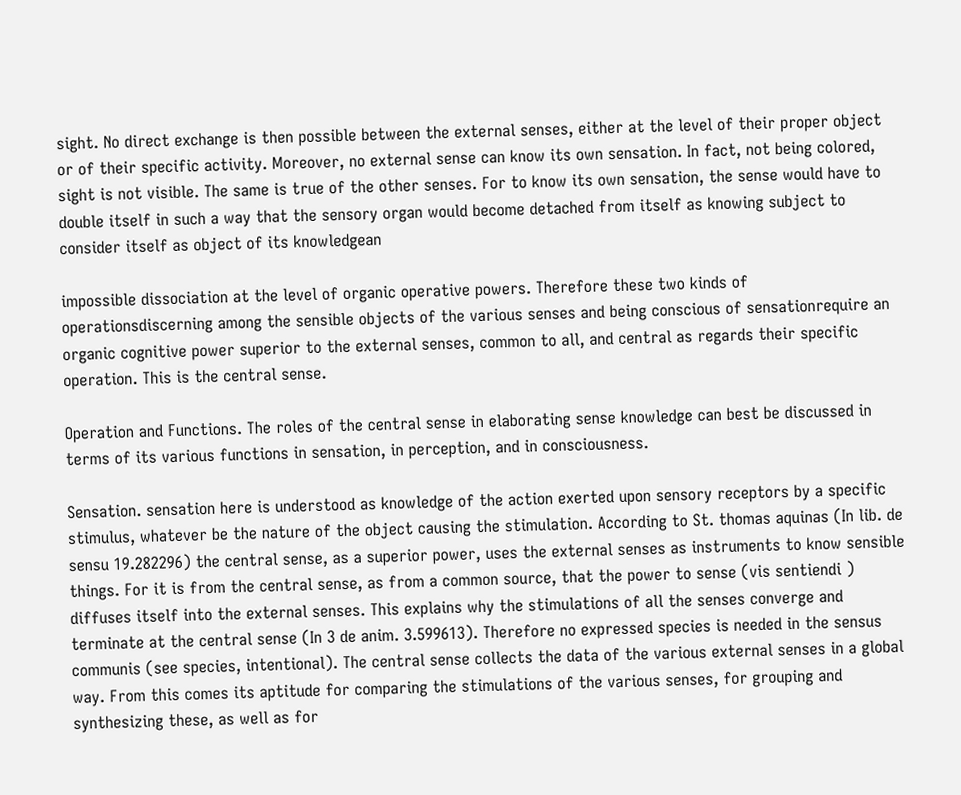sight. No direct exchange is then possible between the external senses, either at the level of their proper object or of their specific activity. Moreover, no external sense can know its own sensation. In fact, not being colored, sight is not visible. The same is true of the other senses. For to know its own sensation, the sense would have to double itself in such a way that the sensory organ would become detached from itself as knowing subject to consider itself as object of its knowledgean

impossible dissociation at the level of organic operative powers. Therefore these two kinds of operationsdiscerning among the sensible objects of the various senses and being conscious of sensationrequire an organic cognitive power superior to the external senses, common to all, and central as regards their specific operation. This is the central sense.

Operation and Functions. The roles of the central sense in elaborating sense knowledge can best be discussed in terms of its various functions in sensation, in perception, and in consciousness.

Sensation. sensation here is understood as knowledge of the action exerted upon sensory receptors by a specific stimulus, whatever be the nature of the object causing the stimulation. According to St. thomas aquinas (In lib. de sensu 19.282296) the central sense, as a superior power, uses the external senses as instruments to know sensible things. For it is from the central sense, as from a common source, that the power to sense (vis sentiendi ) diffuses itself into the external senses. This explains why the stimulations of all the senses converge and terminate at the central sense (In 3 de anim. 3.599613). Therefore no expressed species is needed in the sensus communis (see species, intentional). The central sense collects the data of the various external senses in a global way. From this comes its aptitude for comparing the stimulations of the various senses, for grouping and synthesizing these, as well as for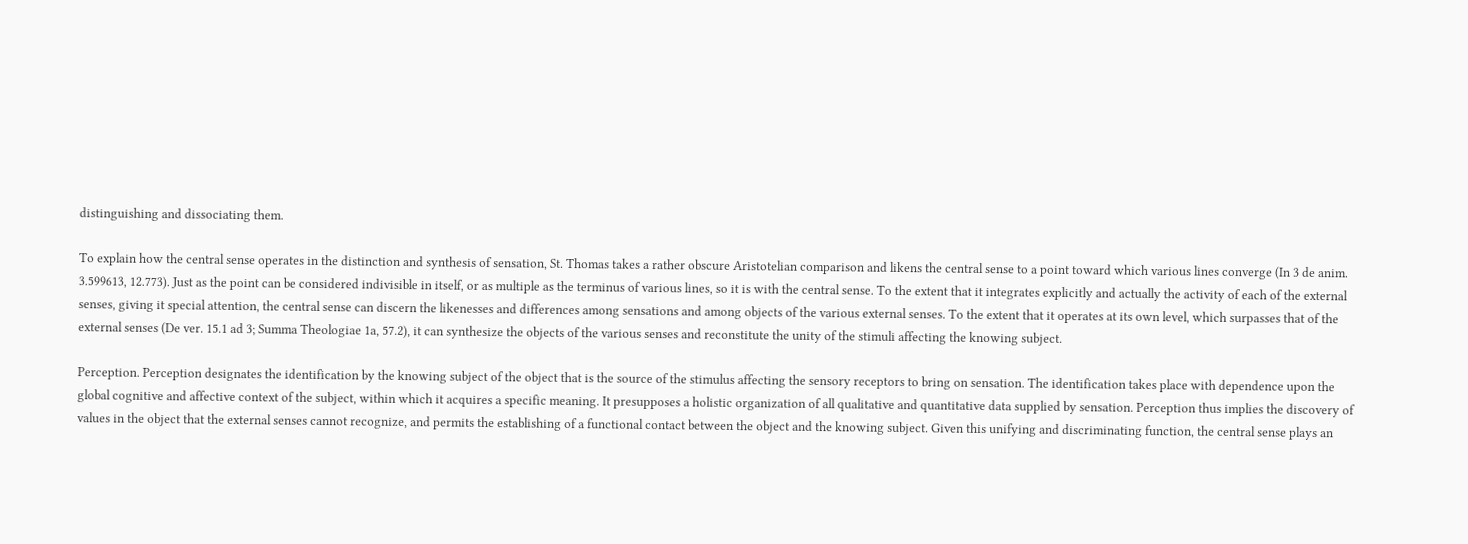distinguishing and dissociating them.

To explain how the central sense operates in the distinction and synthesis of sensation, St. Thomas takes a rather obscure Aristotelian comparison and likens the central sense to a point toward which various lines converge (In 3 de anim. 3.599613, 12.773). Just as the point can be considered indivisible in itself, or as multiple as the terminus of various lines, so it is with the central sense. To the extent that it integrates explicitly and actually the activity of each of the external senses, giving it special attention, the central sense can discern the likenesses and differences among sensations and among objects of the various external senses. To the extent that it operates at its own level, which surpasses that of the external senses (De ver. 15.1 ad 3; Summa Theologiae 1a, 57.2), it can synthesize the objects of the various senses and reconstitute the unity of the stimuli affecting the knowing subject.

Perception. Perception designates the identification by the knowing subject of the object that is the source of the stimulus affecting the sensory receptors to bring on sensation. The identification takes place with dependence upon the global cognitive and affective context of the subject, within which it acquires a specific meaning. It presupposes a holistic organization of all qualitative and quantitative data supplied by sensation. Perception thus implies the discovery of values in the object that the external senses cannot recognize, and permits the establishing of a functional contact between the object and the knowing subject. Given this unifying and discriminating function, the central sense plays an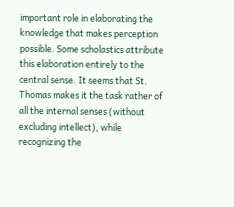important role in elaborating the knowledge that makes perception possible. Some scholastics attribute this elaboration entirely to the central sense. It seems that St. Thomas makes it the task rather of all the internal senses (without excluding intellect), while recognizing the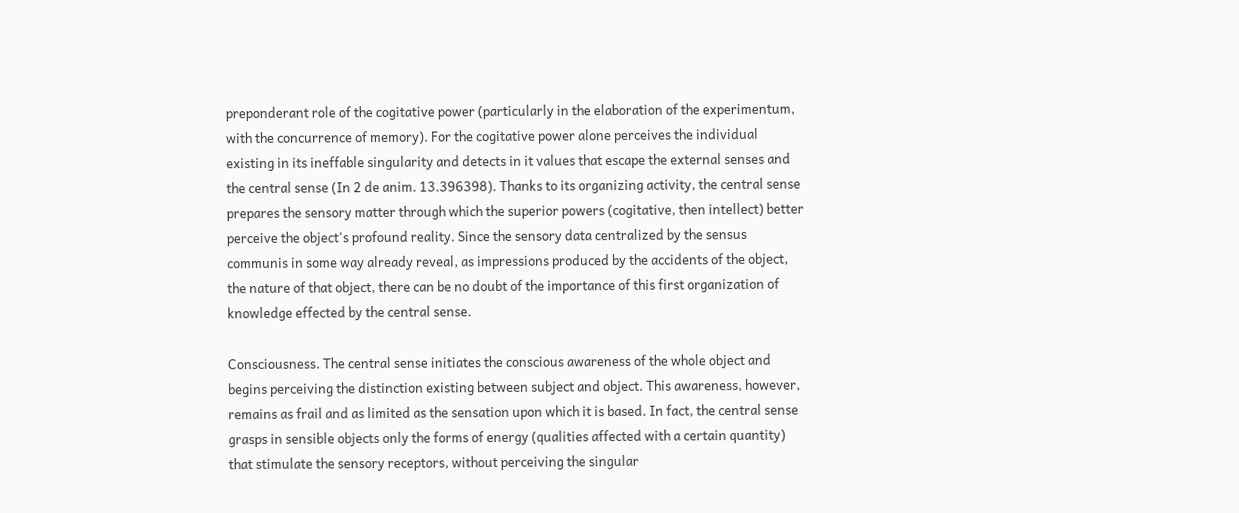preponderant role of the cogitative power (particularly in the elaboration of the experimentum, with the concurrence of memory). For the cogitative power alone perceives the individual existing in its ineffable singularity and detects in it values that escape the external senses and the central sense (In 2 de anim. 13.396398). Thanks to its organizing activity, the central sense prepares the sensory matter through which the superior powers (cogitative, then intellect) better perceive the object's profound reality. Since the sensory data centralized by the sensus communis in some way already reveal, as impressions produced by the accidents of the object, the nature of that object, there can be no doubt of the importance of this first organization of knowledge effected by the central sense.

Consciousness. The central sense initiates the conscious awareness of the whole object and begins perceiving the distinction existing between subject and object. This awareness, however, remains as frail and as limited as the sensation upon which it is based. In fact, the central sense grasps in sensible objects only the forms of energy (qualities affected with a certain quantity) that stimulate the sensory receptors, without perceiving the singular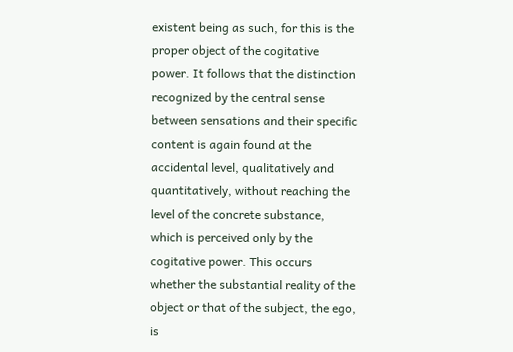existent being as such, for this is the proper object of the cogitative power. It follows that the distinction recognized by the central sense between sensations and their specific content is again found at the accidental level, qualitatively and quantitatively, without reaching the level of the concrete substance, which is perceived only by the cogitative power. This occurs whether the substantial reality of the object or that of the subject, the ego, is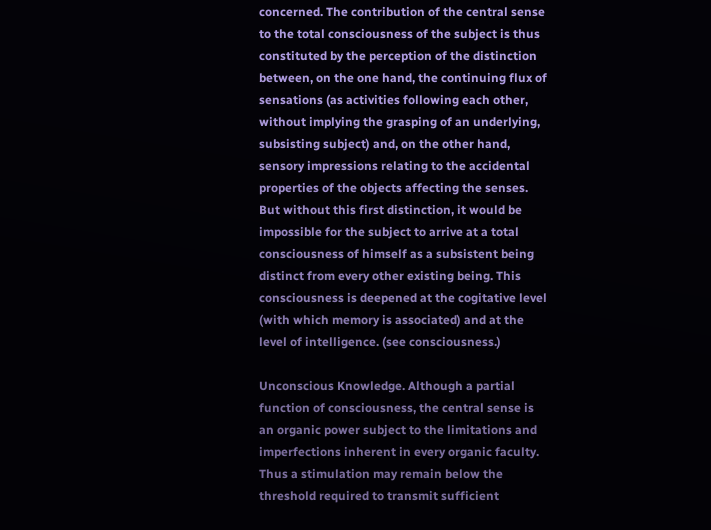concerned. The contribution of the central sense to the total consciousness of the subject is thus constituted by the perception of the distinction between, on the one hand, the continuing flux of sensations (as activities following each other, without implying the grasping of an underlying, subsisting subject) and, on the other hand, sensory impressions relating to the accidental properties of the objects affecting the senses. But without this first distinction, it would be impossible for the subject to arrive at a total consciousness of himself as a subsistent being distinct from every other existing being. This consciousness is deepened at the cogitative level (with which memory is associated) and at the level of intelligence. (see consciousness.)

Unconscious Knowledge. Although a partial function of consciousness, the central sense is an organic power subject to the limitations and imperfections inherent in every organic faculty. Thus a stimulation may remain below the threshold required to transmit sufficient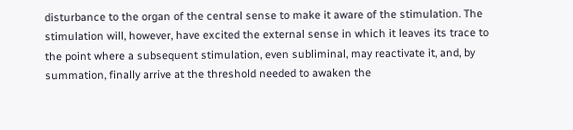disturbance to the organ of the central sense to make it aware of the stimulation. The stimulation will, however, have excited the external sense in which it leaves its trace to the point where a subsequent stimulation, even subliminal, may reactivate it, and, by summation, finally arrive at the threshold needed to awaken the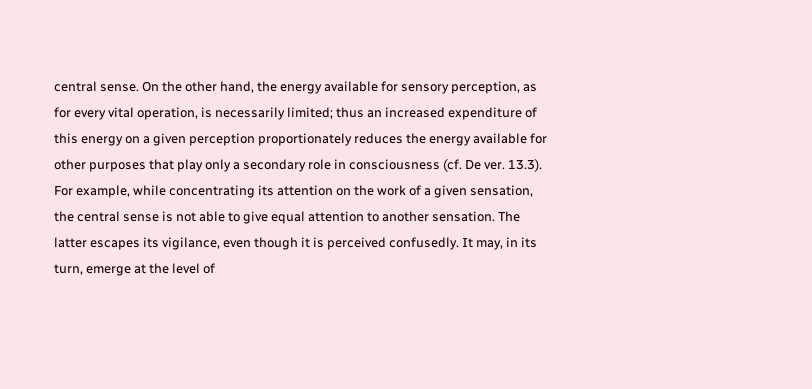central sense. On the other hand, the energy available for sensory perception, as for every vital operation, is necessarily limited; thus an increased expenditure of this energy on a given perception proportionately reduces the energy available for other purposes that play only a secondary role in consciousness (cf. De ver. 13.3). For example, while concentrating its attention on the work of a given sensation, the central sense is not able to give equal attention to another sensation. The latter escapes its vigilance, even though it is perceived confusedly. It may, in its turn, emerge at the level of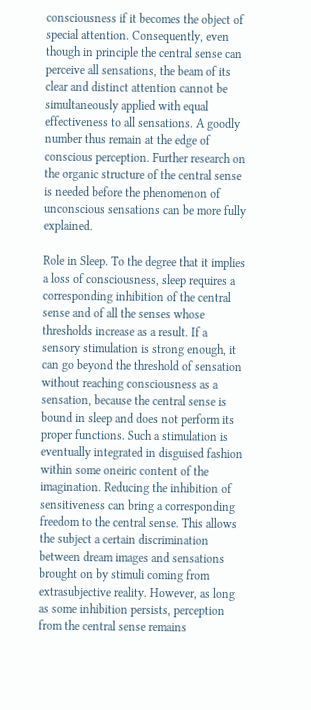consciousness if it becomes the object of special attention. Consequently, even though in principle the central sense can perceive all sensations, the beam of its clear and distinct attention cannot be simultaneously applied with equal effectiveness to all sensations. A goodly number thus remain at the edge of conscious perception. Further research on the organic structure of the central sense is needed before the phenomenon of unconscious sensations can be more fully explained.

Role in Sleep. To the degree that it implies a loss of consciousness, sleep requires a corresponding inhibition of the central sense and of all the senses whose thresholds increase as a result. If a sensory stimulation is strong enough, it can go beyond the threshold of sensation without reaching consciousness as a sensation, because the central sense is bound in sleep and does not perform its proper functions. Such a stimulation is eventually integrated in disguised fashion within some oneiric content of the imagination. Reducing the inhibition of sensitiveness can bring a corresponding freedom to the central sense. This allows the subject a certain discrimination between dream images and sensations brought on by stimuli coming from extrasubjective reality. However, as long as some inhibition persists, perception from the central sense remains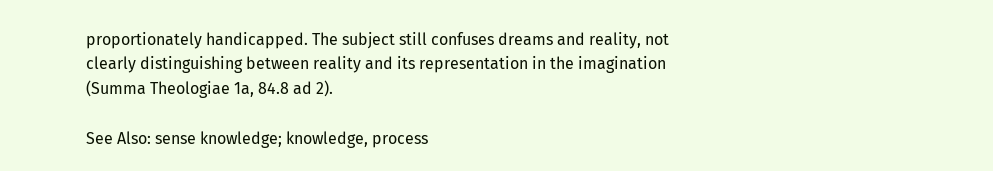proportionately handicapped. The subject still confuses dreams and reality, not clearly distinguishing between reality and its representation in the imagination (Summa Theologiae 1a, 84.8 ad 2).

See Also: sense knowledge; knowledge, process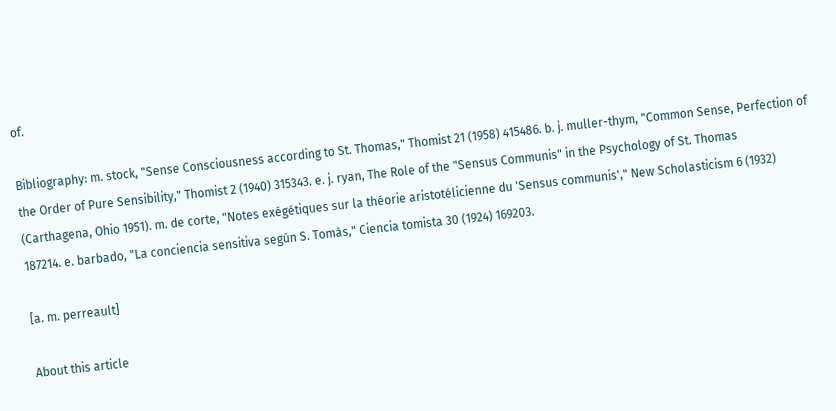of.

Bibliography: m. stock, "Sense Consciousness according to St. Thomas," Thomist 21 (1958) 415486. b. j. muller-thym, "Common Sense, Perfection of the Order of Pure Sensibility," Thomist 2 (1940) 315343. e. j. ryan, The Role of the "Sensus Communis" in the Psychology of St. Thomas (Carthagena, Ohio 1951). m. de corte, "Notes exégétiques sur la théorie aristotélicienne du 'Sensus communis'," New Scholasticism 6 (1932) 187214. e. barbado, "La conciencia sensitiva según S. Tomàs," Ciencia tomista 30 (1924) 169203.

[a. m. perreault]

About this article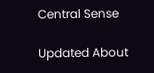Central Sense

Updated About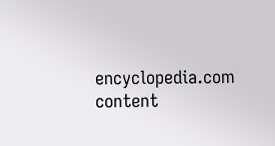encyclopedia.com content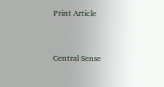Print Article


Central Sense